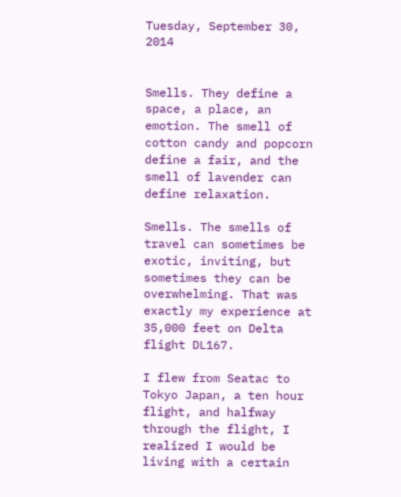Tuesday, September 30, 2014


Smells. They define a space, a place, an emotion. The smell of cotton candy and popcorn define a fair, and the smell of lavender can define relaxation.

Smells. The smells of travel can sometimes be exotic, inviting, but sometimes they can be overwhelming. That was exactly my experience at 35,000 feet on Delta flight DL167.

I flew from Seatac to Tokyo Japan, a ten hour flight, and halfway through the flight, I realized I would be living with a certain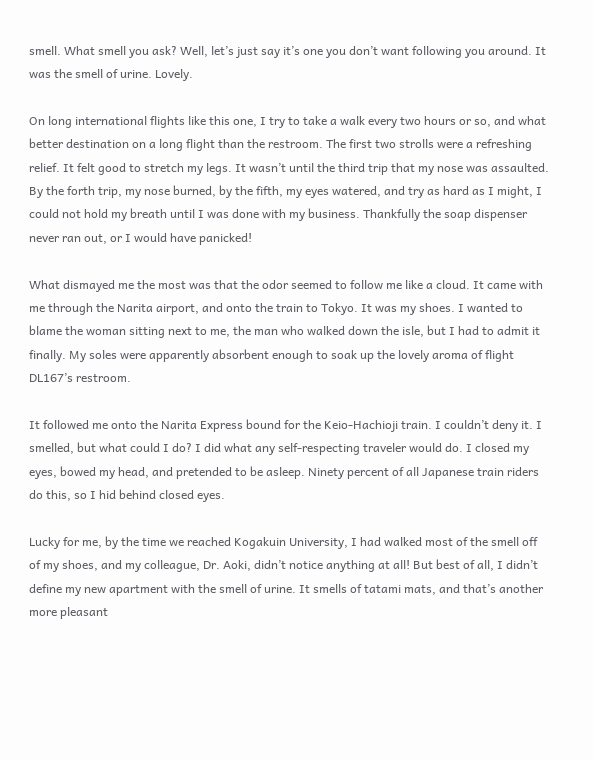smell. What smell you ask? Well, let’s just say it’s one you don’t want following you around. It was the smell of urine. Lovely.

On long international flights like this one, I try to take a walk every two hours or so, and what better destination on a long flight than the restroom. The first two strolls were a refreshing relief. It felt good to stretch my legs. It wasn’t until the third trip that my nose was assaulted. By the forth trip, my nose burned, by the fifth, my eyes watered, and try as hard as I might, I could not hold my breath until I was done with my business. Thankfully the soap dispenser never ran out, or I would have panicked!

What dismayed me the most was that the odor seemed to follow me like a cloud. It came with me through the Narita airport, and onto the train to Tokyo. It was my shoes. I wanted to blame the woman sitting next to me, the man who walked down the isle, but I had to admit it finally. My soles were apparently absorbent enough to soak up the lovely aroma of flight DL167’s restroom.

It followed me onto the Narita Express bound for the Keio-Hachioji train. I couldn’t deny it. I smelled, but what could I do? I did what any self-respecting traveler would do. I closed my eyes, bowed my head, and pretended to be asleep. Ninety percent of all Japanese train riders do this, so I hid behind closed eyes.

Lucky for me, by the time we reached Kogakuin University, I had walked most of the smell off of my shoes, and my colleague, Dr. Aoki, didn’t notice anything at all! But best of all, I didn’t define my new apartment with the smell of urine. It smells of tatami mats, and that’s another more pleasant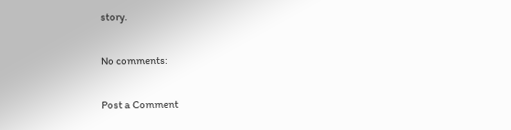story.

No comments:

Post a Comment